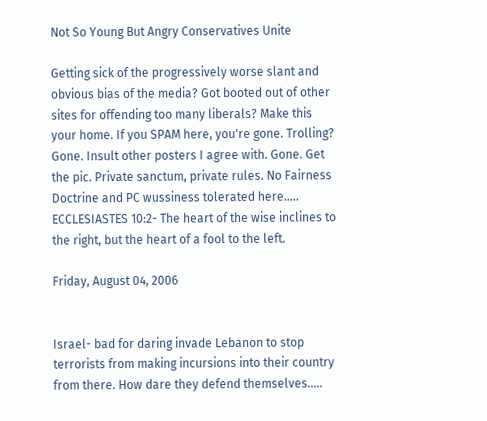Not So Young But Angry Conservatives Unite

Getting sick of the progressively worse slant and obvious bias of the media? Got booted out of other sites for offending too many liberals? Make this your home. If you SPAM here, you're gone. Trolling? Gone. Insult other posters I agree with. Gone. Get the pic. Private sanctum, private rules. No Fairness Doctrine and PC wussiness tolerated here..... ECCLESIASTES 10:2- The heart of the wise inclines to the right, but the heart of a fool to the left.

Friday, August 04, 2006


Israel- bad for daring invade Lebanon to stop terrorists from making incursions into their country from there. How dare they defend themselves.....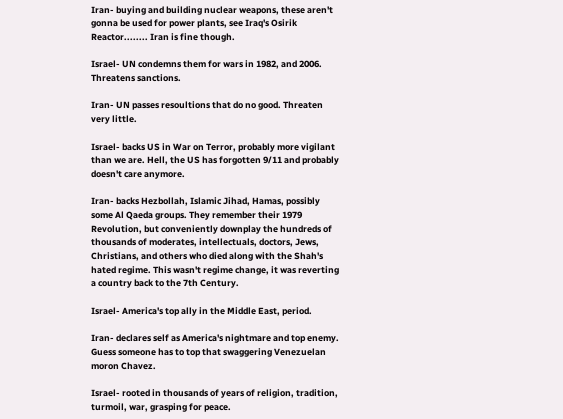Iran- buying and building nuclear weapons, these aren't gonna be used for power plants, see Iraq's Osirik Reactor........ Iran is fine though.

Israel- UN condemns them for wars in 1982, and 2006. Threatens sanctions.

Iran- UN passes resoultions that do no good. Threaten very little.

Israel- backs US in War on Terror, probably more vigilant than we are. Hell, the US has forgotten 9/11 and probably doesn't care anymore.

Iran- backs Hezbollah, Islamic Jihad, Hamas, possibly some Al Qaeda groups. They remember their 1979 Revolution, but conveniently downplay the hundreds of thousands of moderates, intellectuals, doctors, Jews, Christians, and others who died along with the Shah's hated regime. This wasn't regime change, it was reverting a country back to the 7th Century.

Israel- America's top ally in the Middle East, period.

Iran- declares self as America's nightmare and top enemy. Guess someone has to top that swaggering Venezuelan moron Chavez.

Israel- rooted in thousands of years of religion, tradition, turmoil, war, grasping for peace.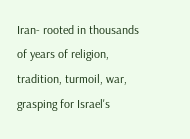Iran- rooted in thousands of years of religion, tradition, turmoil, war, grasping for Israel's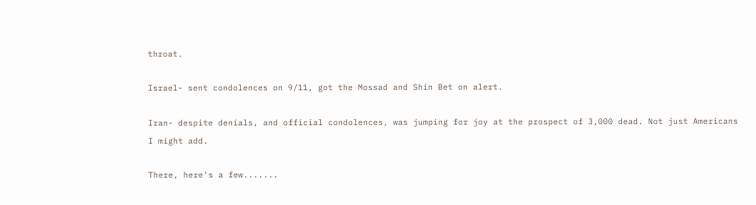throat.

Israel- sent condolences on 9/11, got the Mossad and Shin Bet on alert.

Iran- despite denials, and official condolences, was jumping for joy at the prospect of 3,000 dead. Not just Americans I might add.

There, here's a few.......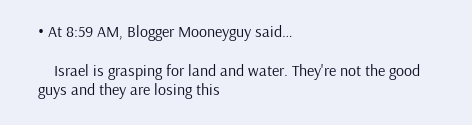• At 8:59 AM, Blogger Mooneyguy said…

    Israel is grasping for land and water. They're not the good guys and they are losing this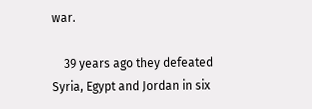war.

    39 years ago they defeated Syria, Egypt and Jordan in six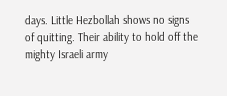days. Little Hezbollah shows no signs of quitting. Their ability to hold off the mighty Israeli army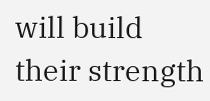will build their strength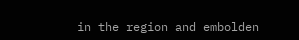in the region and embolden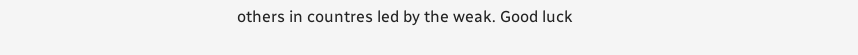others in countres led by the weak. Good luck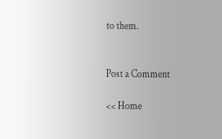to them.


Post a Comment

<< Home